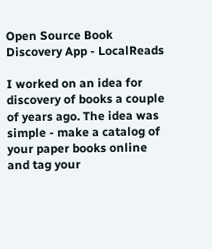Open Source Book Discovery App - LocalReads

I worked on an idea for discovery of books a couple of years ago. The idea was simple - make a catalog of your paper books online and tag your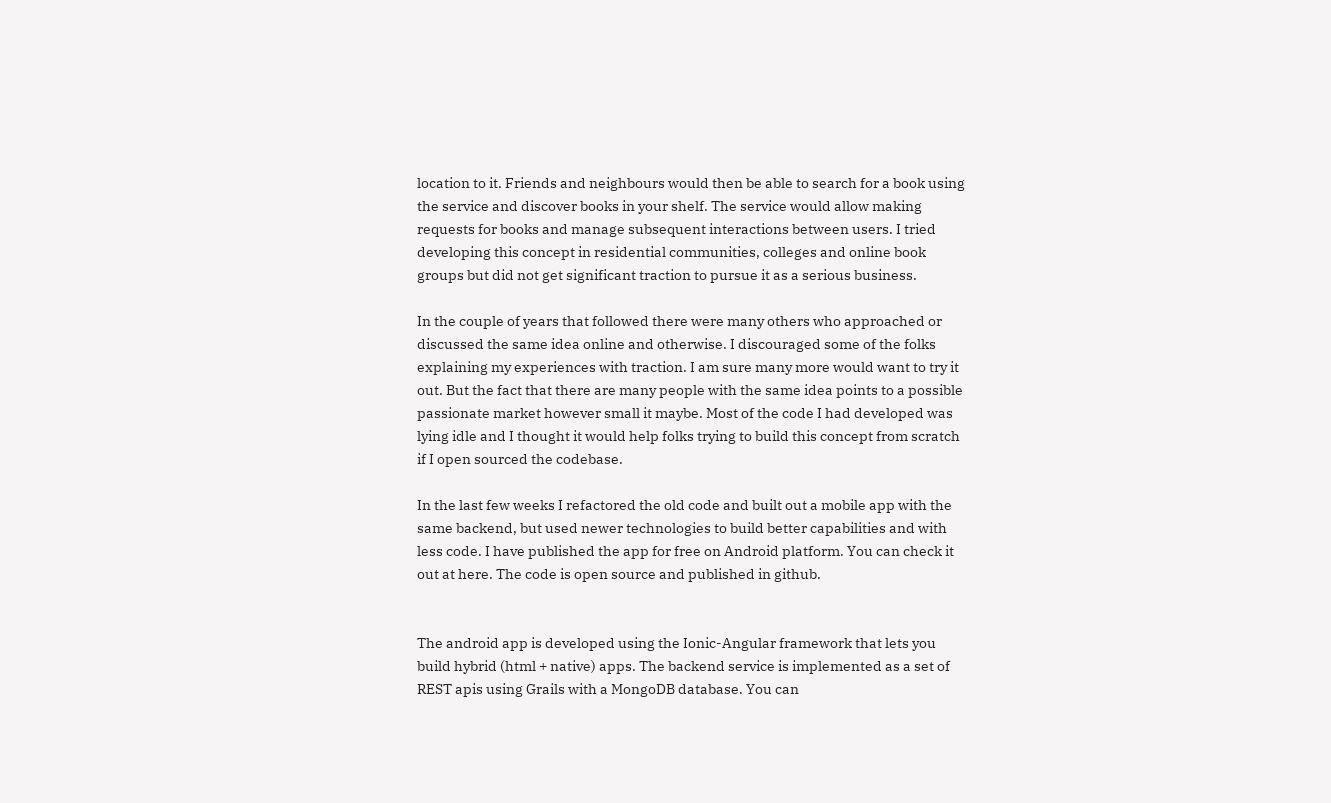location to it. Friends and neighbours would then be able to search for a book using the service and discover books in your shelf. The service would allow making requests for books and manage subsequent interactions between users. I tried developing this concept in residential communities, colleges and online book groups but did not get significant traction to pursue it as a serious business.

In the couple of years that followed there were many others who approached or discussed the same idea online and otherwise. I discouraged some of the folks explaining my experiences with traction. I am sure many more would want to try it out. But the fact that there are many people with the same idea points to a possible passionate market however small it maybe. Most of the code I had developed was lying idle and I thought it would help folks trying to build this concept from scratch if I open sourced the codebase.

In the last few weeks I refactored the old code and built out a mobile app with the same backend, but used newer technologies to build better capabilities and with less code. I have published the app for free on Android platform. You can check it out at here. The code is open source and published in github.


The android app is developed using the Ionic-Angular framework that lets you build hybrid (html + native) apps. The backend service is implemented as a set of REST apis using Grails with a MongoDB database. You can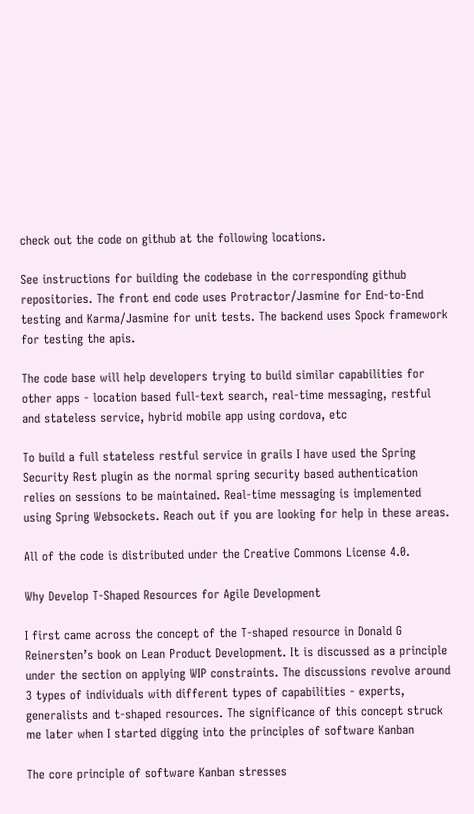check out the code on github at the following locations.

See instructions for building the codebase in the corresponding github repositories. The front end code uses Protractor/Jasmine for End-to-End testing and Karma/Jasmine for unit tests. The backend uses Spock framework for testing the apis.

The code base will help developers trying to build similar capabilities for other apps - location based full-text search, real-time messaging, restful and stateless service, hybrid mobile app using cordova, etc

To build a full stateless restful service in grails I have used the Spring Security Rest plugin as the normal spring security based authentication relies on sessions to be maintained. Real-time messaging is implemented using Spring Websockets. Reach out if you are looking for help in these areas.

All of the code is distributed under the Creative Commons License 4.0.

Why Develop T-Shaped Resources for Agile Development

I first came across the concept of the T-shaped resource in Donald G Reinersten’s book on Lean Product Development. It is discussed as a principle under the section on applying WIP constraints. The discussions revolve around 3 types of individuals with different types of capabilities - experts, generalists and t-shaped resources. The significance of this concept struck me later when I started digging into the principles of software Kanban

The core principle of software Kanban stresses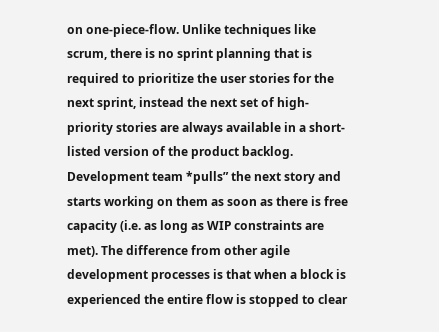on one-piece-flow. Unlike techniques like scrum, there is no sprint planning that is required to prioritize the user stories for the next sprint, instead the next set of high-priority stories are always available in a short-listed version of the product backlog. Development team *pulls” the next story and starts working on them as soon as there is free capacity (i.e. as long as WIP constraints are met). The difference from other agile development processes is that when a block is experienced the entire flow is stopped to clear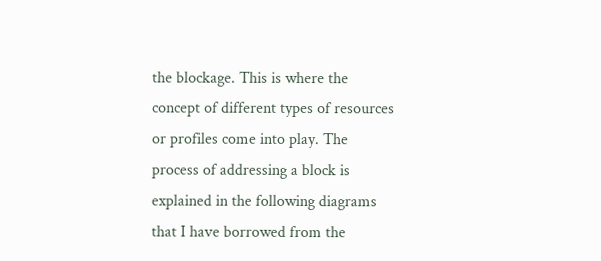the blockage. This is where the concept of different types of resources or profiles come into play. The process of addressing a block is explained in the following diagrams that I have borrowed from the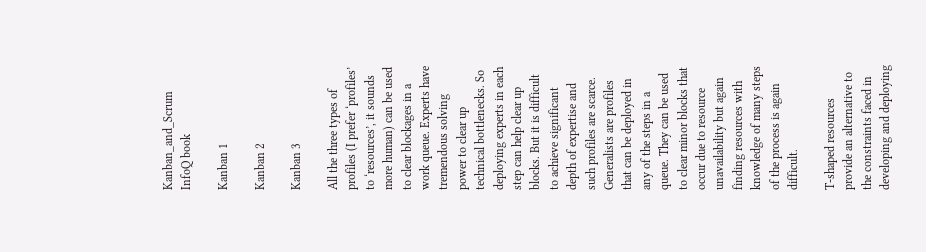Kanban_and_Scrum InfoQ book

Kanban 1

Kanban 2

Kanban 3

All the three types of profiles (I prefer ‘profiles’ to ‘resources’, it sounds more human) can be used to clear blockages in a work queue. Experts have tremendous solving power to clear up technical bottlenecks. So deploying experts in each step can help clear up blocks. But it is difficult to achieve significant depth of expertise and such profiles are scarce. Generalists are profiles that can be deployed in any of the steps in a queue. They can be used to clear minor blocks that occur due to resource unavailability but again finding resources with knowledge of many steps of the process is again difficult.

T-shaped resources provide an alternative to the constraints faced in developing and deploying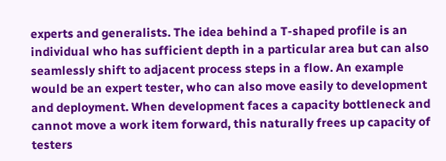experts and generalists. The idea behind a T-shaped profile is an individual who has sufficient depth in a particular area but can also seamlessly shift to adjacent process steps in a flow. An example would be an expert tester, who can also move easily to development and deployment. When development faces a capacity bottleneck and cannot move a work item forward, this naturally frees up capacity of testers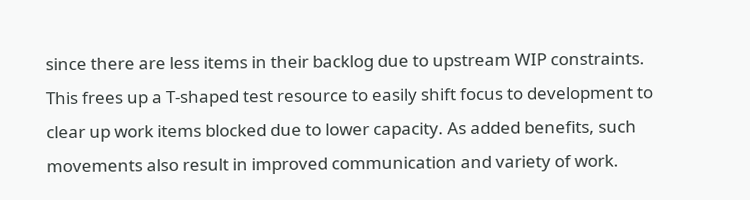since there are less items in their backlog due to upstream WIP constraints. This frees up a T-shaped test resource to easily shift focus to development to clear up work items blocked due to lower capacity. As added benefits, such movements also result in improved communication and variety of work.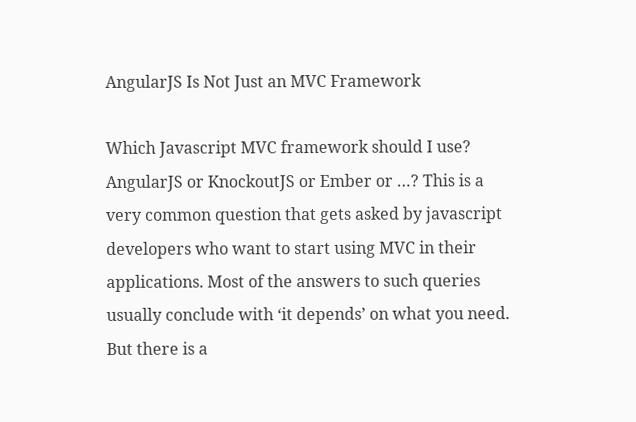AngularJS Is Not Just an MVC Framework

Which Javascript MVC framework should I use? AngularJS or KnockoutJS or Ember or …? This is a very common question that gets asked by javascript developers who want to start using MVC in their applications. Most of the answers to such queries usually conclude with ‘it depends’ on what you need. But there is a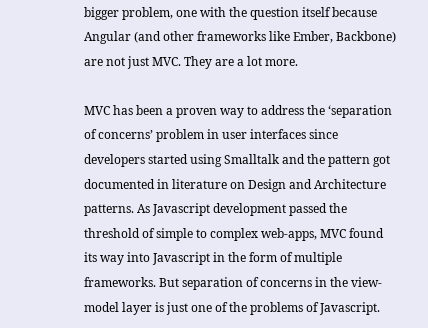bigger problem, one with the question itself because Angular (and other frameworks like Ember, Backbone) are not just MVC. They are a lot more.

MVC has been a proven way to address the ‘separation of concerns’ problem in user interfaces since developers started using Smalltalk and the pattern got documented in literature on Design and Architecture patterns. As Javascript development passed the threshold of simple to complex web-apps, MVC found its way into Javascript in the form of multiple frameworks. But separation of concerns in the view-model layer is just one of the problems of Javascript.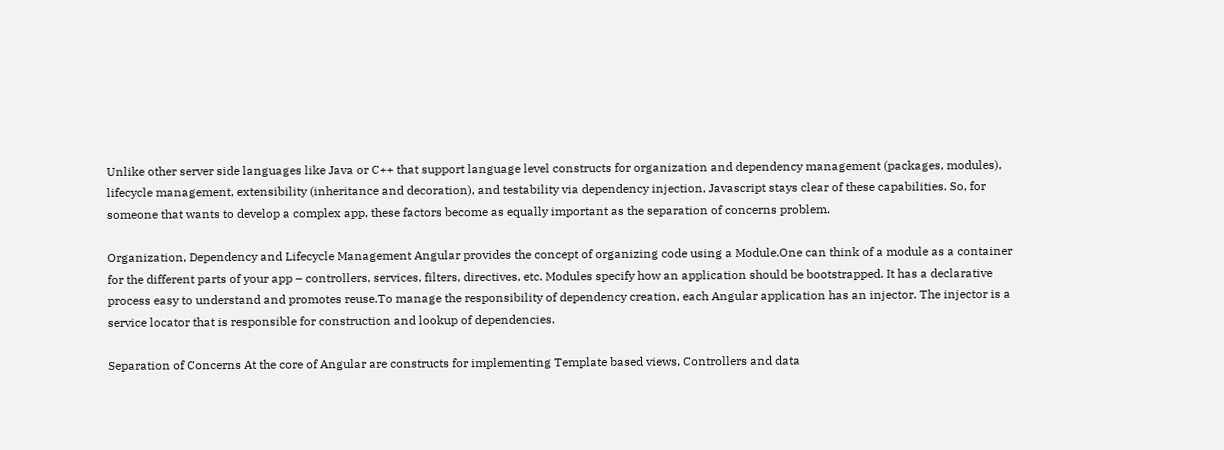Unlike other server side languages like Java or C++ that support language level constructs for organization and dependency management (packages, modules), lifecycle management, extensibility (inheritance and decoration), and testability via dependency injection, Javascript stays clear of these capabilities. So, for someone that wants to develop a complex app, these factors become as equally important as the separation of concerns problem.

Organization, Dependency and Lifecycle Management Angular provides the concept of organizing code using a Module.One can think of a module as a container for the different parts of your app – controllers, services, filters, directives, etc. Modules specify how an application should be bootstrapped. It has a declarative process easy to understand and promotes reuse.To manage the responsibility of dependency creation, each Angular application has an injector. The injector is a service locator that is responsible for construction and lookup of dependencies.

Separation of Concerns At the core of Angular are constructs for implementing Template based views, Controllers and data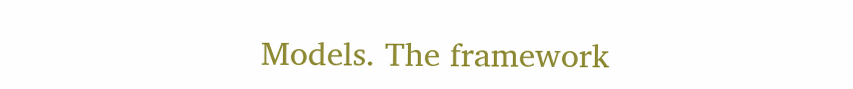Models. The framework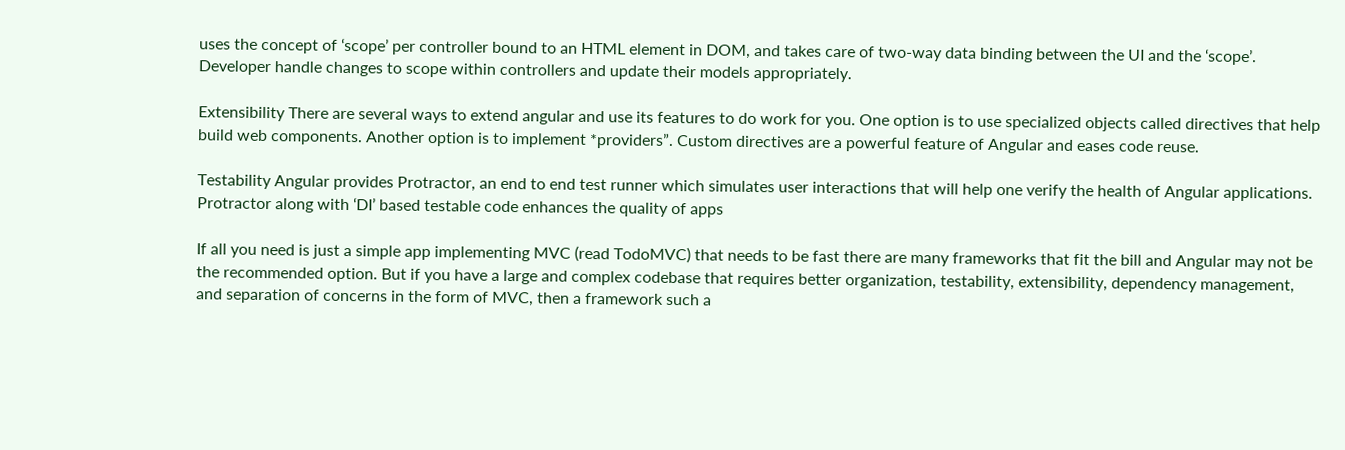uses the concept of ‘scope’ per controller bound to an HTML element in DOM, and takes care of two-way data binding between the UI and the ‘scope’. Developer handle changes to scope within controllers and update their models appropriately.

Extensibility There are several ways to extend angular and use its features to do work for you. One option is to use specialized objects called directives that help build web components. Another option is to implement *providers”. Custom directives are a powerful feature of Angular and eases code reuse.

Testability Angular provides Protractor, an end to end test runner which simulates user interactions that will help one verify the health of Angular applications. Protractor along with ‘DI’ based testable code enhances the quality of apps

If all you need is just a simple app implementing MVC (read TodoMVC) that needs to be fast there are many frameworks that fit the bill and Angular may not be the recommended option. But if you have a large and complex codebase that requires better organization, testability, extensibility, dependency management, and separation of concerns in the form of MVC, then a framework such a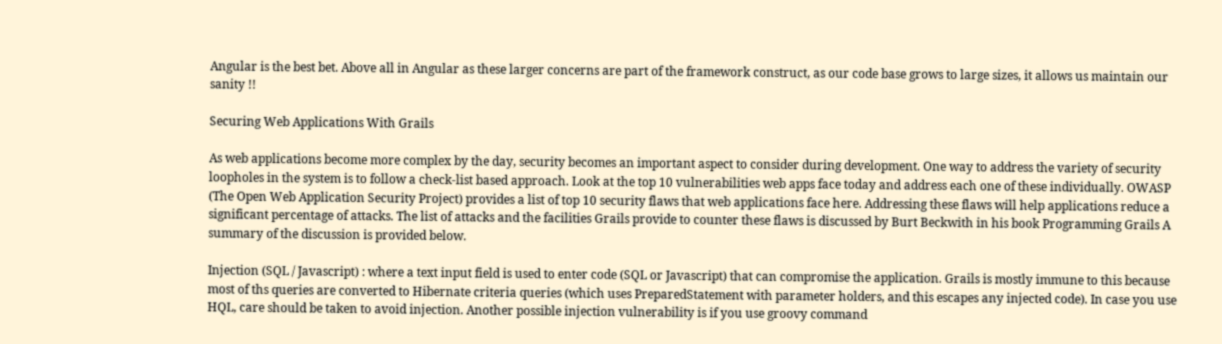Angular is the best bet. Above all in Angular as these larger concerns are part of the framework construct, as our code base grows to large sizes, it allows us maintain our sanity !!

Securing Web Applications With Grails

As web applications become more complex by the day, security becomes an important aspect to consider during development. One way to address the variety of security loopholes in the system is to follow a check-list based approach. Look at the top 10 vulnerabilities web apps face today and address each one of these individually. OWASP (The Open Web Application Security Project) provides a list of top 10 security flaws that web applications face here. Addressing these flaws will help applications reduce a significant percentage of attacks. The list of attacks and the facilities Grails provide to counter these flaws is discussed by Burt Beckwith in his book Programming Grails A summary of the discussion is provided below.

Injection (SQL / Javascript) : where a text input field is used to enter code (SQL or Javascript) that can compromise the application. Grails is mostly immune to this because most of ths queries are converted to Hibernate criteria queries (which uses PreparedStatement with parameter holders, and this escapes any injected code). In case you use HQL, care should be taken to avoid injection. Another possible injection vulnerability is if you use groovy command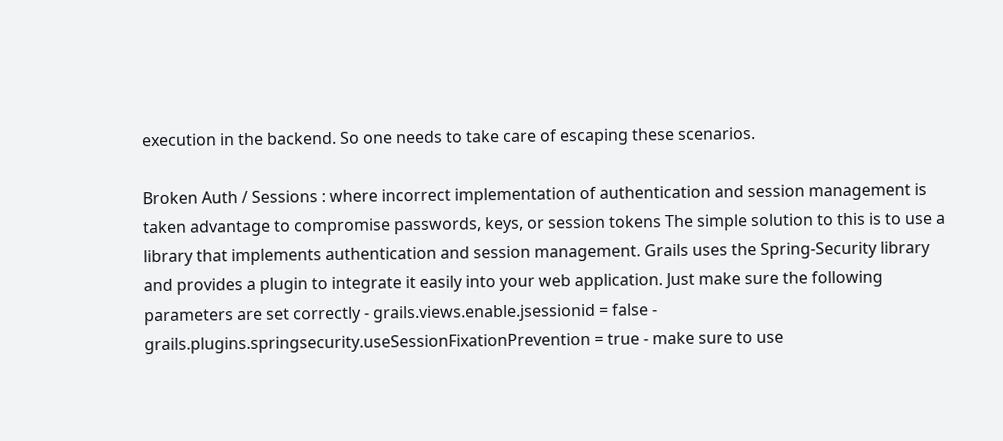execution in the backend. So one needs to take care of escaping these scenarios.

Broken Auth / Sessions : where incorrect implementation of authentication and session management is taken advantage to compromise passwords, keys, or session tokens The simple solution to this is to use a library that implements authentication and session management. Grails uses the Spring-Security library and provides a plugin to integrate it easily into your web application. Just make sure the following parameters are set correctly - grails.views.enable.jsessionid = false - grails.plugins.springsecurity.useSessionFixationPrevention = true - make sure to use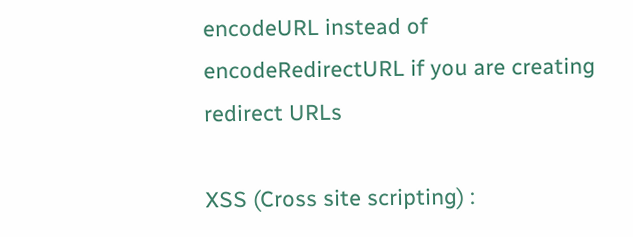encodeURL instead of encodeRedirectURL if you are creating redirect URLs

XSS (Cross site scripting) :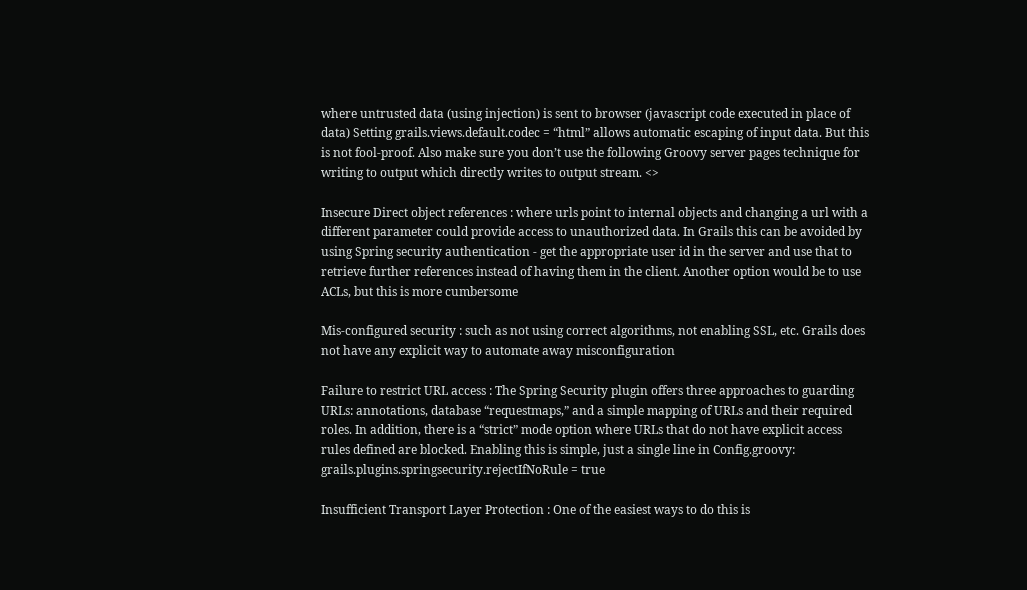where untrusted data (using injection) is sent to browser (javascript code executed in place of data) Setting grails.views.default.codec = “html” allows automatic escaping of input data. But this is not fool-proof. Also make sure you don’t use the following Groovy server pages technique for writing to output which directly writes to output stream. <>

Insecure Direct object references : where urls point to internal objects and changing a url with a different parameter could provide access to unauthorized data. In Grails this can be avoided by using Spring security authentication - get the appropriate user id in the server and use that to retrieve further references instead of having them in the client. Another option would be to use ACLs, but this is more cumbersome

Mis-configured security : such as not using correct algorithms, not enabling SSL, etc. Grails does not have any explicit way to automate away misconfiguration

Failure to restrict URL access : The Spring Security plugin offers three approaches to guarding URLs: annotations, database “requestmaps,” and a simple mapping of URLs and their required roles. In addition, there is a “strict” mode option where URLs that do not have explicit access rules defined are blocked. Enabling this is simple, just a single line in Config.groovy: grails.plugins.springsecurity.rejectIfNoRule = true

Insufficient Transport Layer Protection : One of the easiest ways to do this is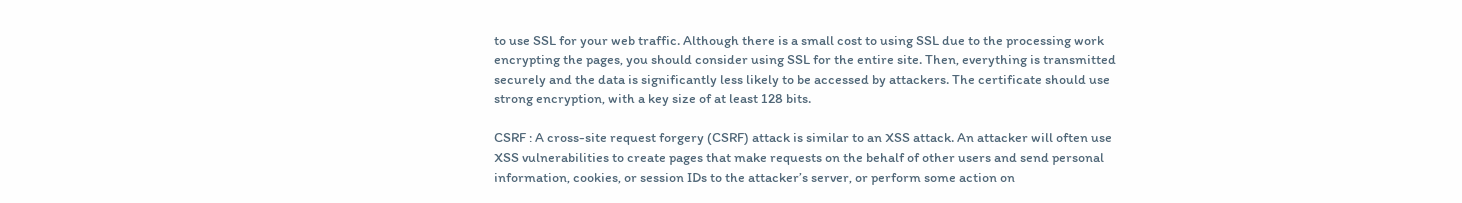to use SSL for your web traffic. Although there is a small cost to using SSL due to the processing work encrypting the pages, you should consider using SSL for the entire site. Then, everything is transmitted securely and the data is significantly less likely to be accessed by attackers. The certificate should use strong encryption, with a key size of at least 128 bits.

CSRF : A cross-site request forgery (CSRF) attack is similar to an XSS attack. An attacker will often use XSS vulnerabilities to create pages that make requests on the behalf of other users and send personal information, cookies, or session IDs to the attacker’s server, or perform some action on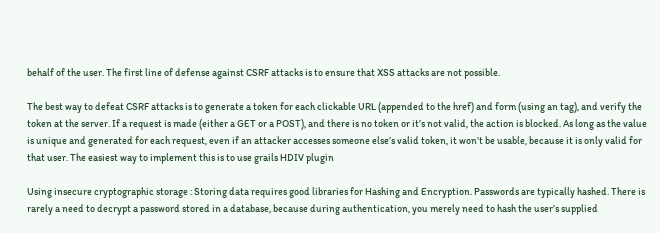behalf of the user. The first line of defense against CSRF attacks is to ensure that XSS attacks are not possible.

The best way to defeat CSRF attacks is to generate a token for each clickable URL (appended to the href) and form (using an tag), and verify the token at the server. If a request is made (either a GET or a POST), and there is no token or it’s not valid, the action is blocked. As long as the value is unique and generated for each request, even if an attacker accesses someone else’s valid token, it won’t be usable, because it is only valid for that user. The easiest way to implement this is to use grails HDIV plugin

Using insecure cryptographic storage : Storing data requires good libraries for Hashing and Encryption. Passwords are typically hashed. There is rarely a need to decrypt a password stored in a database, because during authentication, you merely need to hash the user’s supplied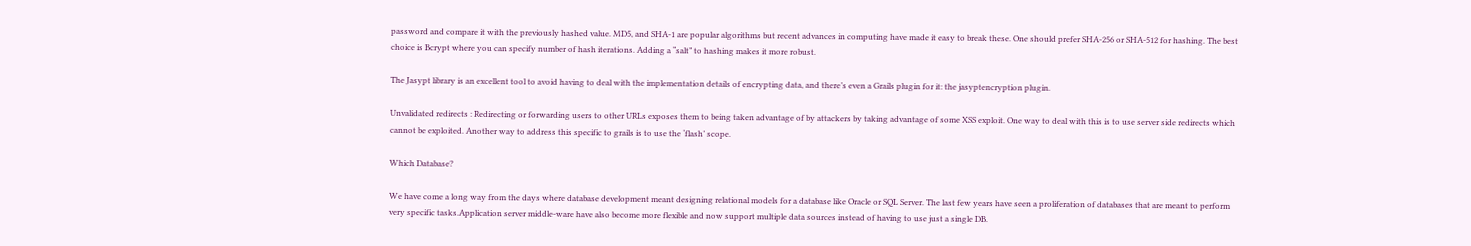password and compare it with the previously hashed value. MD5, and SHA-1 are popular algorithms but recent advances in computing have made it easy to break these. One should prefer SHA-256 or SHA-512 for hashing. The best choice is Bcrypt where you can specify number of hash iterations. Adding a “salt” to hashing makes it more robust.

The Jasypt library is an excellent tool to avoid having to deal with the implementation details of encrypting data, and there’s even a Grails plugin for it: the jasyptencryption plugin.

Unvalidated redirects : Redirecting or forwarding users to other URLs exposes them to being taken advantage of by attackers by taking advantage of some XSS exploit. One way to deal with this is to use server side redirects which cannot be exploited. Another way to address this specific to grails is to use the ‘flash’ scope.

Which Database?

We have come a long way from the days where database development meant designing relational models for a database like Oracle or SQL Server. The last few years have seen a proliferation of databases that are meant to perform very specific tasks.Application server middle-ware have also become more flexible and now support multiple data sources instead of having to use just a single DB.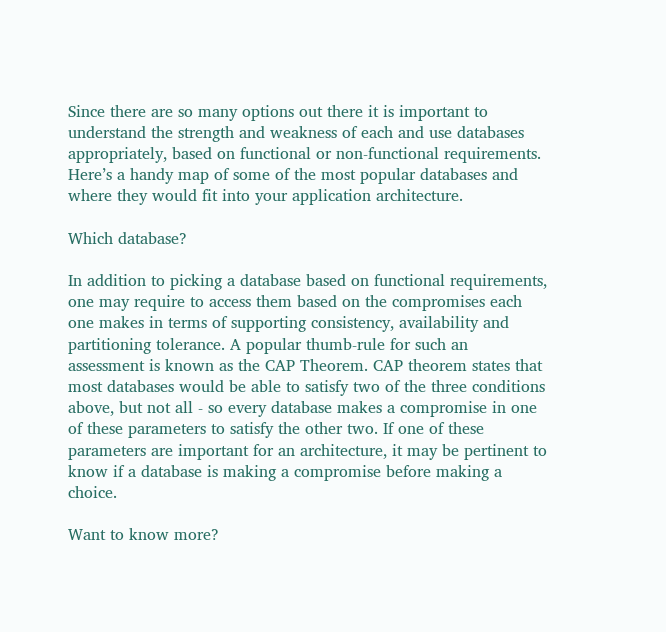Since there are so many options out there it is important to understand the strength and weakness of each and use databases appropriately, based on functional or non-functional requirements. Here’s a handy map of some of the most popular databases and where they would fit into your application architecture.

Which database?

In addition to picking a database based on functional requirements, one may require to access them based on the compromises each one makes in terms of supporting consistency, availability and partitioning tolerance. A popular thumb-rule for such an assessment is known as the CAP Theorem. CAP theorem states that most databases would be able to satisfy two of the three conditions above, but not all - so every database makes a compromise in one of these parameters to satisfy the other two. If one of these parameters are important for an architecture, it may be pertinent to know if a database is making a compromise before making a choice.

Want to know more?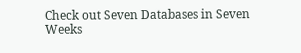Check out Seven Databases in Seven Weeks